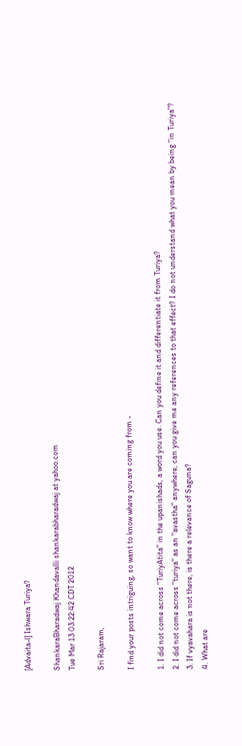[Advaita-l] Ishwara Turiya?

ShankaraBharadwaj Khandavalli shankarabharadwaj at yahoo.com
Tue Mar 13 03:22:42 CDT 2012

Sri Rajaram,

I find your posts intriguing, so want to know where you are coming from -

1. I did not come across "TuriyAtita" in the upanishads, a word you use. Can you define it and differentiate it from Turiya?
2. I did not come across "turiya" as an "avastha" anywhere, can you give me any references to that effect? I do not understand what you mean by being "in Turiya"?
3. If vyavahara is not there, is there a relevance of Saguna?
4. What are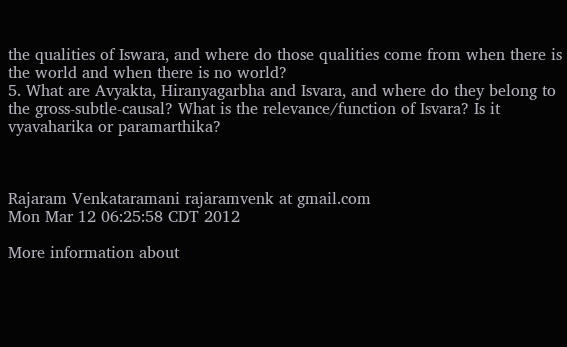the qualities of Iswara, and where do those qualities come from when there is the world and when there is no world?
5. What are Avyakta, Hiranyagarbha and Isvara, and where do they belong to the gross-subtle-causal? What is the relevance/function of Isvara? Is it vyavaharika or paramarthika?



Rajaram Venkataramani rajaramvenk at gmail.com
Mon Mar 12 06:25:58 CDT 2012

More information about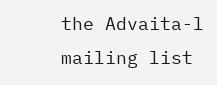the Advaita-l mailing list